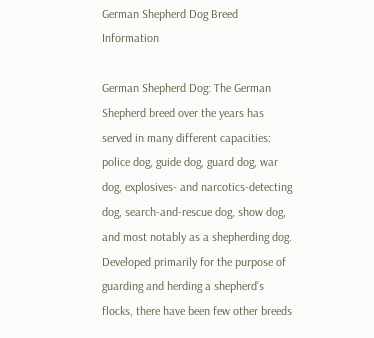German Shepherd Dog Breed Information

German Shepherd Dog: The German Shepherd breed over the years has served in many different capacities: police dog, guide dog, guard dog, war dog, explosives- and narcotics-detecting dog, search-and-rescue dog, show dog, and most notably as a shepherding dog. Developed primarily for the purpose of guarding and herding a shepherd’s flocks, there have been few other breeds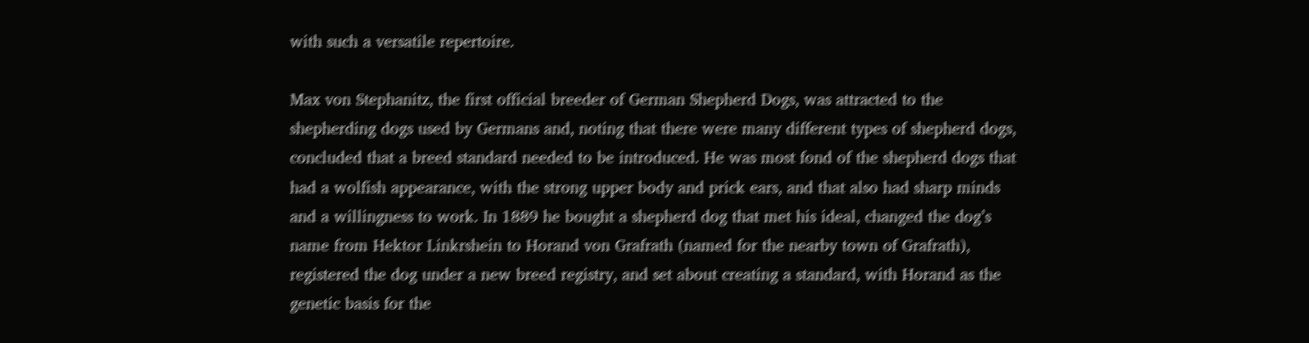with such a versatile repertoire.

Max von Stephanitz, the first official breeder of German Shepherd Dogs, was attracted to the shepherding dogs used by Germans and, noting that there were many different types of shepherd dogs, concluded that a breed standard needed to be introduced. He was most fond of the shepherd dogs that had a wolfish appearance, with the strong upper body and prick ears, and that also had sharp minds and a willingness to work. In 1889 he bought a shepherd dog that met his ideal, changed the dog’s name from Hektor Linkrshein to Horand von Grafrath (named for the nearby town of Grafrath), registered the dog under a new breed registry, and set about creating a standard, with Horand as the genetic basis for the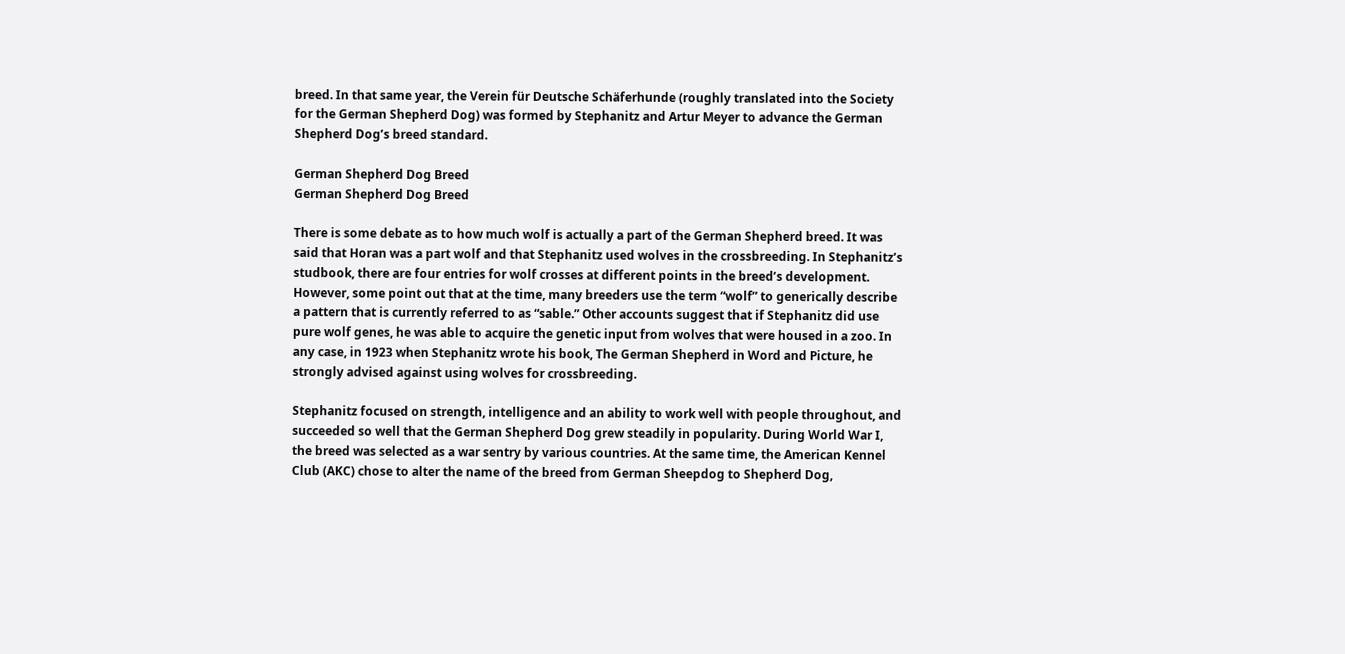breed. In that same year, the Verein für Deutsche Schäferhunde (roughly translated into the Society for the German Shepherd Dog) was formed by Stephanitz and Artur Meyer to advance the German Shepherd Dog’s breed standard.

German Shepherd Dog Breed
German Shepherd Dog Breed

There is some debate as to how much wolf is actually a part of the German Shepherd breed. It was said that Horan was a part wolf and that Stephanitz used wolves in the crossbreeding. In Stephanitz’s studbook, there are four entries for wolf crosses at different points in the breed’s development. However, some point out that at the time, many breeders use the term “wolf” to generically describe a pattern that is currently referred to as “sable.” Other accounts suggest that if Stephanitz did use pure wolf genes, he was able to acquire the genetic input from wolves that were housed in a zoo. In any case, in 1923 when Stephanitz wrote his book, The German Shepherd in Word and Picture, he strongly advised against using wolves for crossbreeding.

Stephanitz focused on strength, intelligence and an ability to work well with people throughout, and succeeded so well that the German Shepherd Dog grew steadily in popularity. During World War I, the breed was selected as a war sentry by various countries. At the same time, the American Kennel Club (AKC) chose to alter the name of the breed from German Sheepdog to Shepherd Dog,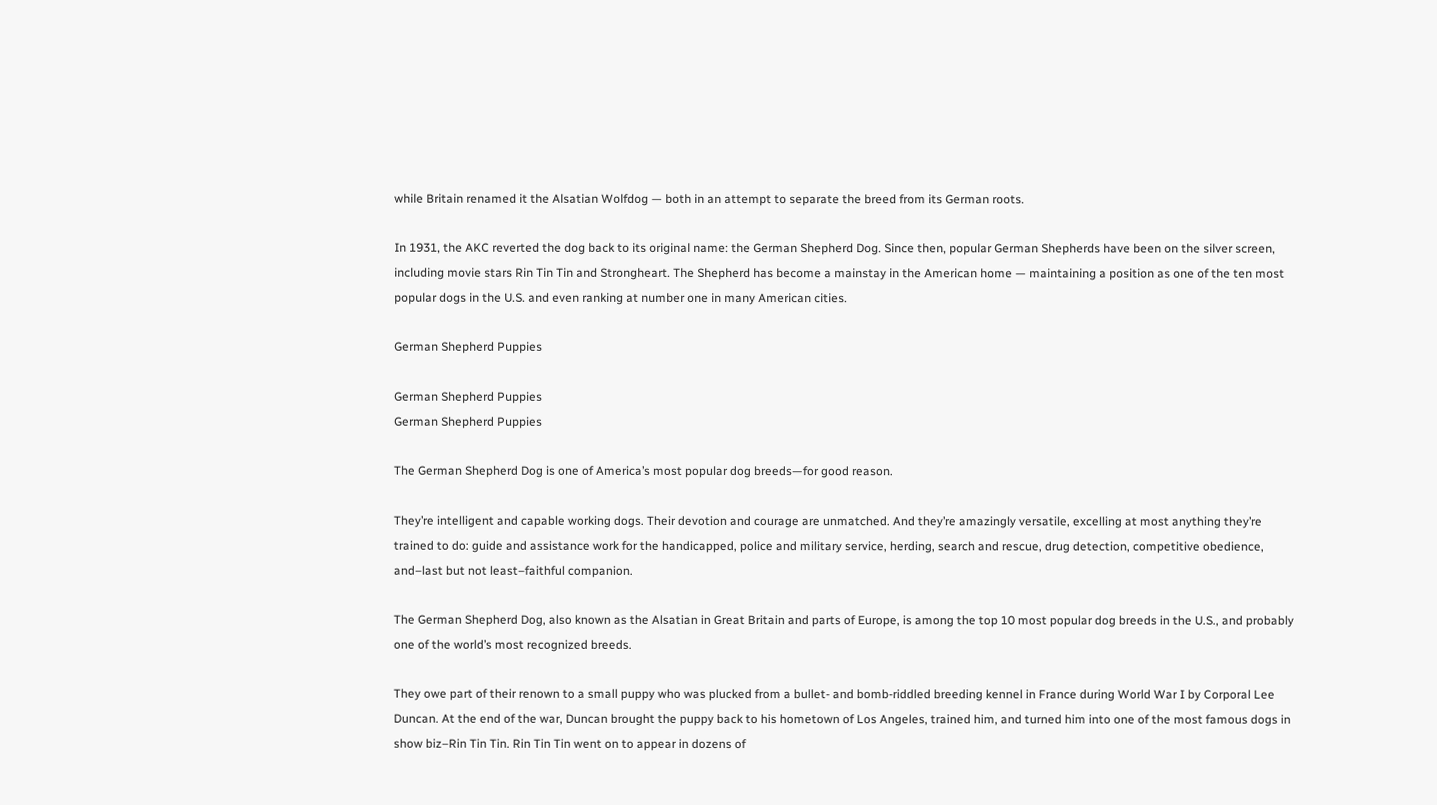while Britain renamed it the Alsatian Wolfdog — both in an attempt to separate the breed from its German roots.

In 1931, the AKC reverted the dog back to its original name: the German Shepherd Dog. Since then, popular German Shepherds have been on the silver screen, including movie stars Rin Tin Tin and Strongheart. The Shepherd has become a mainstay in the American home — maintaining a position as one of the ten most popular dogs in the U.S. and even ranking at number one in many American cities.

German Shepherd Puppies

German Shepherd Puppies
German Shepherd Puppies

The German Shepherd Dog is one of America’s most popular dog breeds—for good reason.

They’re intelligent and capable working dogs. Their devotion and courage are unmatched. And they’re amazingly versatile, excelling at most anything they’re trained to do: guide and assistance work for the handicapped, police and military service, herding, search and rescue, drug detection, competitive obedience, and–last but not least–faithful companion.

The German Shepherd Dog, also known as the Alsatian in Great Britain and parts of Europe, is among the top 10 most popular dog breeds in the U.S., and probably one of the world’s most recognized breeds.

They owe part of their renown to a small puppy who was plucked from a bullet- and bomb-riddled breeding kennel in France during World War I by Corporal Lee Duncan. At the end of the war, Duncan brought the puppy back to his hometown of Los Angeles, trained him, and turned him into one of the most famous dogs in show biz–Rin Tin Tin. Rin Tin Tin went on to appear in dozens of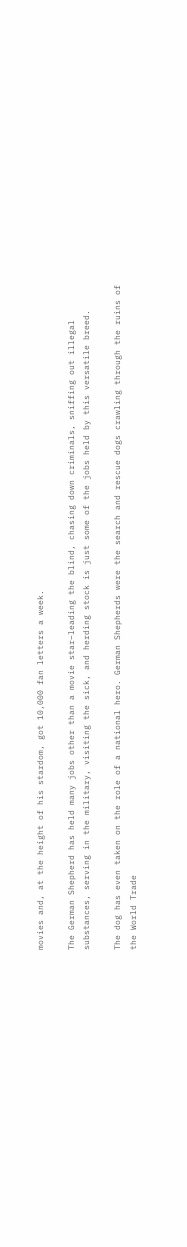movies and, at the height of his stardom, got 10,000 fan letters a week.

The German Shepherd has held many jobs other than a movie star–leading the blind, chasing down criminals, sniffing out illegal substances, serving in the military, visiting the sick, and herding stock is just some of the jobs held by this versatile breed.

The dog has even taken on the role of a national hero. German Shepherds were the search and rescue dogs crawling through the ruins of the World Trade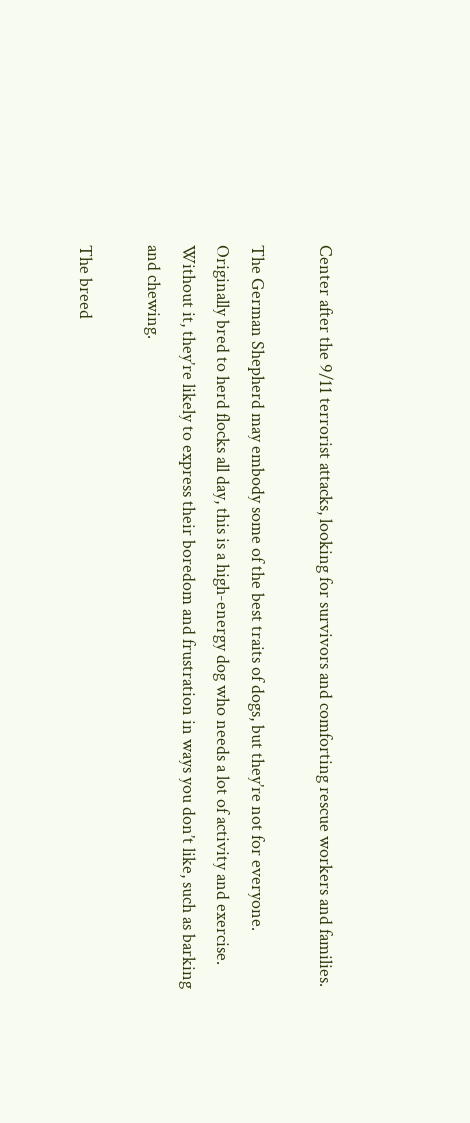Center after the 9/11 terrorist attacks, looking for survivors and comforting rescue workers and families.

The German Shepherd may embody some of the best traits of dogs, but they’re not for everyone. Originally bred to herd flocks all day, this is a high-energy dog who needs a lot of activity and exercise. Without it, they’re likely to express their boredom and frustration in ways you don’t like, such as barking and chewing.

The breed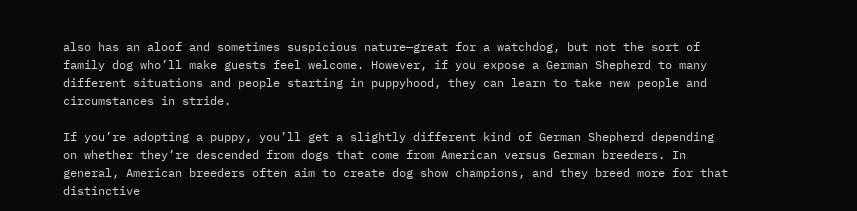also has an aloof and sometimes suspicious nature—great for a watchdog, but not the sort of family dog who’ll make guests feel welcome. However, if you expose a German Shepherd to many different situations and people starting in puppyhood, they can learn to take new people and circumstances in stride.

If you’re adopting a puppy, you’ll get a slightly different kind of German Shepherd depending on whether they’re descended from dogs that come from American versus German breeders. In general, American breeders often aim to create dog show champions, and they breed more for that distinctive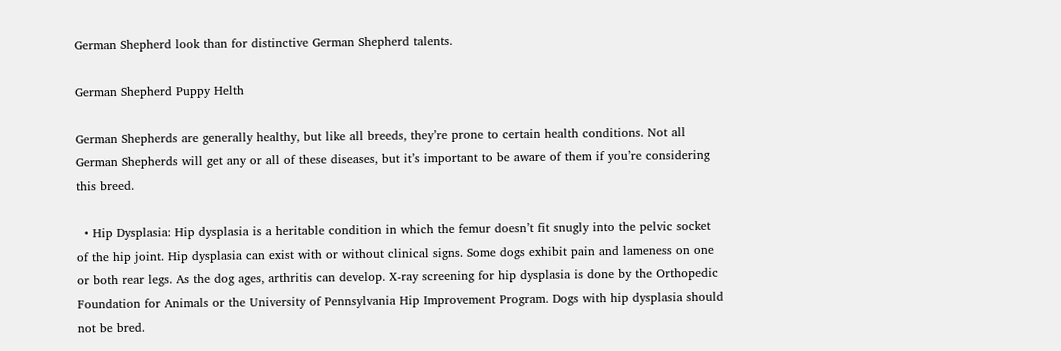German Shepherd look than for distinctive German Shepherd talents.

German Shepherd Puppy Helth

German Shepherds are generally healthy, but like all breeds, they’re prone to certain health conditions. Not all German Shepherds will get any or all of these diseases, but it’s important to be aware of them if you’re considering this breed.

  • Hip Dysplasia: Hip dysplasia is a heritable condition in which the femur doesn’t fit snugly into the pelvic socket of the hip joint. Hip dysplasia can exist with or without clinical signs. Some dogs exhibit pain and lameness on one or both rear legs. As the dog ages, arthritis can develop. X-ray screening for hip dysplasia is done by the Orthopedic Foundation for Animals or the University of Pennsylvania Hip Improvement Program. Dogs with hip dysplasia should not be bred.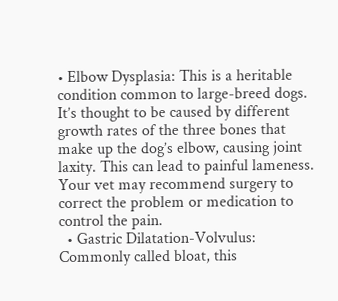• Elbow Dysplasia: This is a heritable condition common to large-breed dogs. It’s thought to be caused by different growth rates of the three bones that make up the dog’s elbow, causing joint laxity. This can lead to painful lameness. Your vet may recommend surgery to correct the problem or medication to control the pain.
  • Gastric Dilatation-Volvulus: Commonly called bloat, this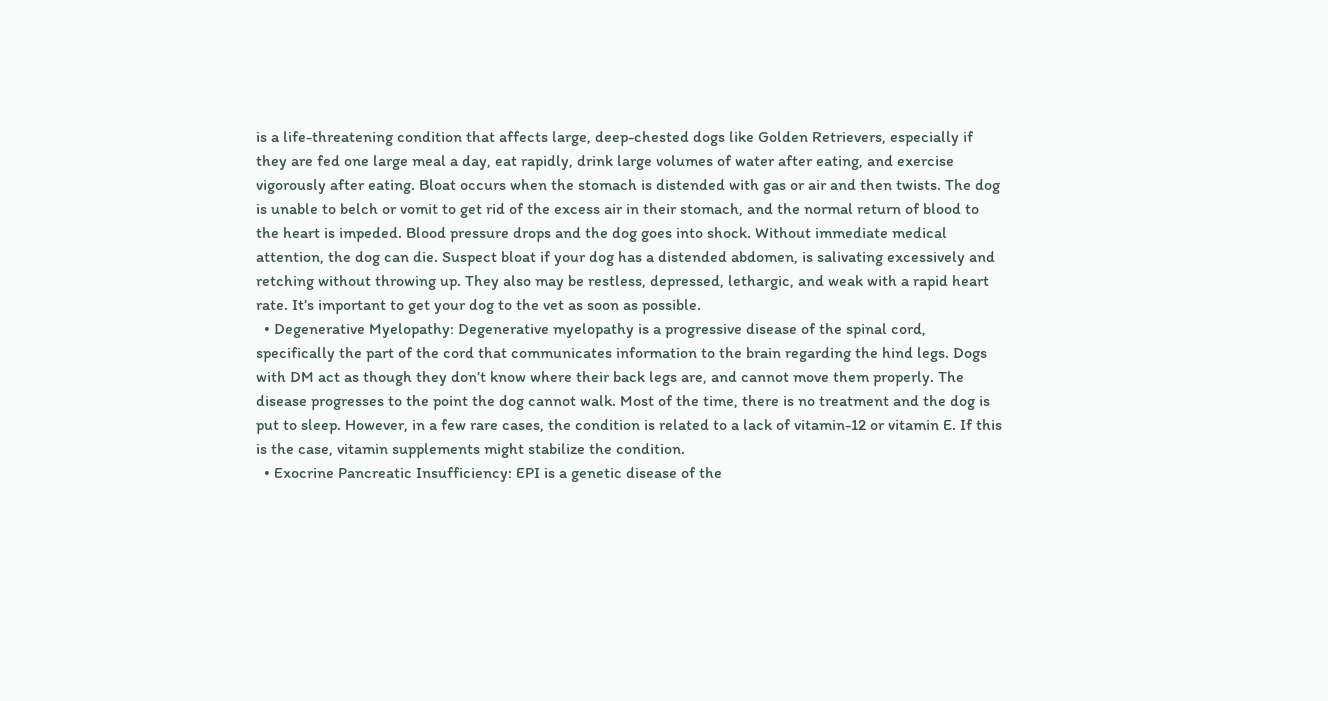is a life-threatening condition that affects large, deep-chested dogs like Golden Retrievers, especially if they are fed one large meal a day, eat rapidly, drink large volumes of water after eating, and exercise vigorously after eating. Bloat occurs when the stomach is distended with gas or air and then twists. The dog is unable to belch or vomit to get rid of the excess air in their stomach, and the normal return of blood to the heart is impeded. Blood pressure drops and the dog goes into shock. Without immediate medical attention, the dog can die. Suspect bloat if your dog has a distended abdomen, is salivating excessively and retching without throwing up. They also may be restless, depressed, lethargic, and weak with a rapid heart rate. It’s important to get your dog to the vet as soon as possible.
  • Degenerative Myelopathy: Degenerative myelopathy is a progressive disease of the spinal cord, specifically the part of the cord that communicates information to the brain regarding the hind legs. Dogs with DM act as though they don’t know where their back legs are, and cannot move them properly. The disease progresses to the point the dog cannot walk. Most of the time, there is no treatment and the dog is put to sleep. However, in a few rare cases, the condition is related to a lack of vitamin-12 or vitamin E. If this is the case, vitamin supplements might stabilize the condition.
  • Exocrine Pancreatic Insufficiency: EPI is a genetic disease of the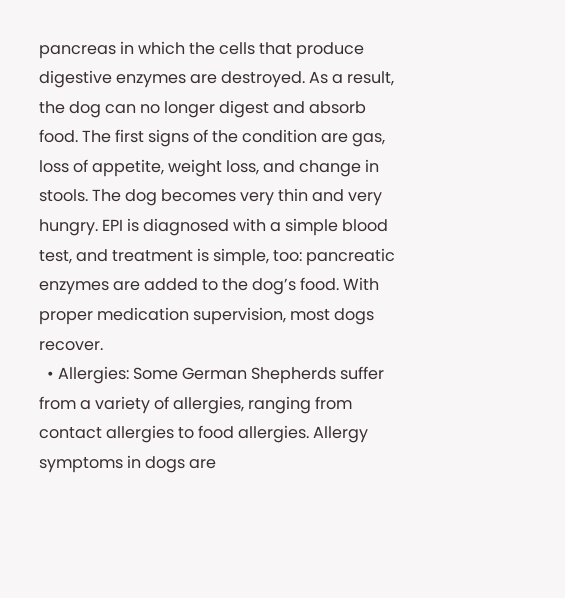pancreas in which the cells that produce digestive enzymes are destroyed. As a result, the dog can no longer digest and absorb food. The first signs of the condition are gas, loss of appetite, weight loss, and change in stools. The dog becomes very thin and very hungry. EPI is diagnosed with a simple blood test, and treatment is simple, too: pancreatic enzymes are added to the dog’s food. With proper medication supervision, most dogs recover.
  • Allergies: Some German Shepherds suffer from a variety of allergies, ranging from contact allergies to food allergies. Allergy symptoms in dogs are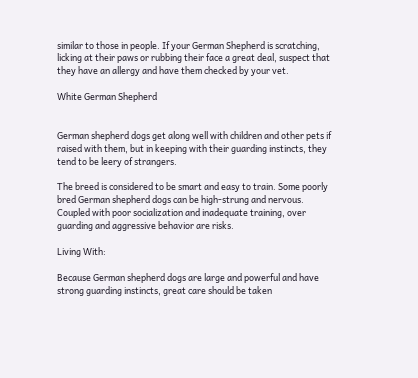similar to those in people. If your German Shepherd is scratching, licking at their paws or rubbing their face a great deal, suspect that they have an allergy and have them checked by your vet.

White German Shepherd


German shepherd dogs get along well with children and other pets if raised with them, but in keeping with their guarding instincts, they tend to be leery of strangers.

The breed is considered to be smart and easy to train. Some poorly bred German shepherd dogs can be high-strung and nervous. Coupled with poor socialization and inadequate training, over guarding and aggressive behavior are risks.

Living With:

Because German shepherd dogs are large and powerful and have strong guarding instincts, great care should be taken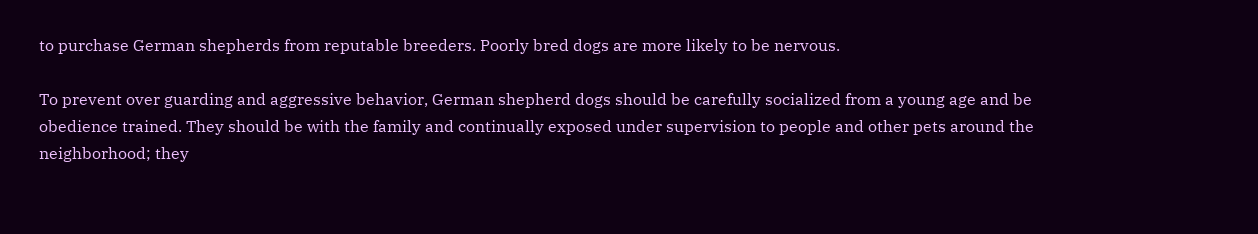to purchase German shepherds from reputable breeders. Poorly bred dogs are more likely to be nervous.

To prevent over guarding and aggressive behavior, German shepherd dogs should be carefully socialized from a young age and be obedience trained. They should be with the family and continually exposed under supervision to people and other pets around the neighborhood; they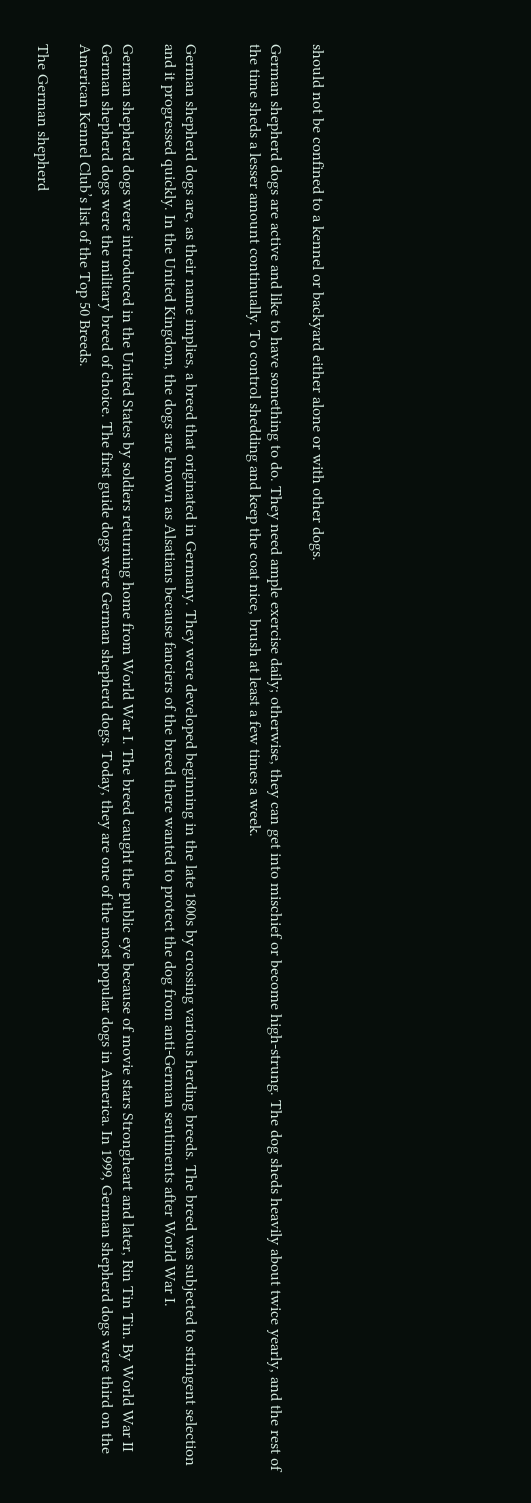should not be confined to a kennel or backyard either alone or with other dogs.

German shepherd dogs are active and like to have something to do. They need ample exercise daily; otherwise, they can get into mischief or become high-strung. The dog sheds heavily about twice yearly, and the rest of the time sheds a lesser amount continually. To control shedding and keep the coat nice, brush at least a few times a week.


German shepherd dogs are, as their name implies, a breed that originated in Germany. They were developed beginning in the late 1800s by crossing various herding breeds. The breed was subjected to stringent selection and it progressed quickly. In the United Kingdom, the dogs are known as Alsatians because fanciers of the breed there wanted to protect the dog from anti-German sentiments after World War I.

German shepherd dogs were introduced in the United States by soldiers returning home from World War I. The breed caught the public eye because of movie stars Strongheart and later, Rin Tin Tin. By World War II German shepherd dogs were the military breed of choice. The first guide dogs were German shepherd dogs. Today, they are one of the most popular dogs in America. In 1999, German shepherd dogs were third on the American Kennel Club’s list of the Top 50 Breeds.

The German shepherd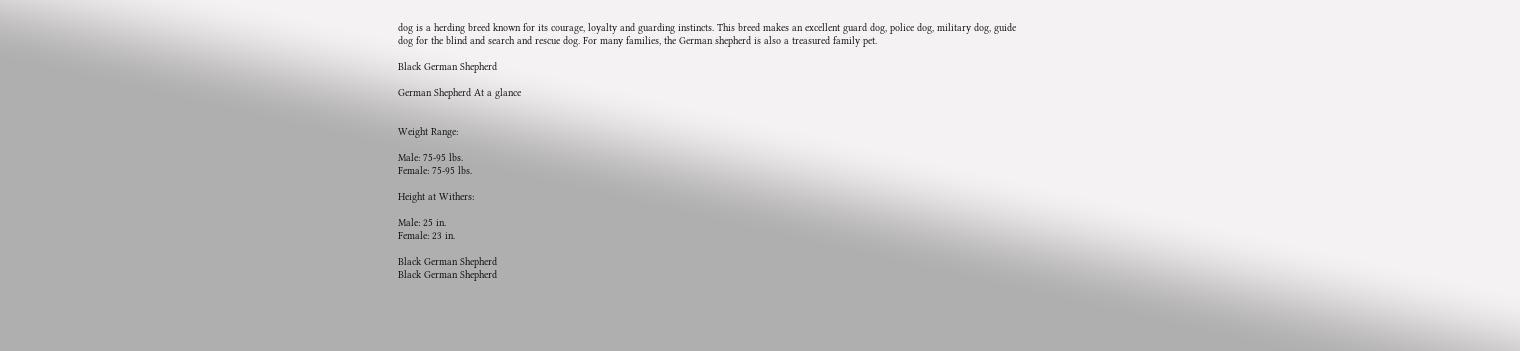dog is a herding breed known for its courage, loyalty and guarding instincts. This breed makes an excellent guard dog, police dog, military dog, guide dog for the blind and search and rescue dog. For many families, the German shepherd is also a treasured family pet.

Black German Shepherd

German Shepherd At a glance


Weight Range:

Male: 75-95 lbs.
Female: 75-95 lbs.

Height at Withers:

Male: 25 in.
Female: 23 in.

Black German Shepherd
Black German Shepherd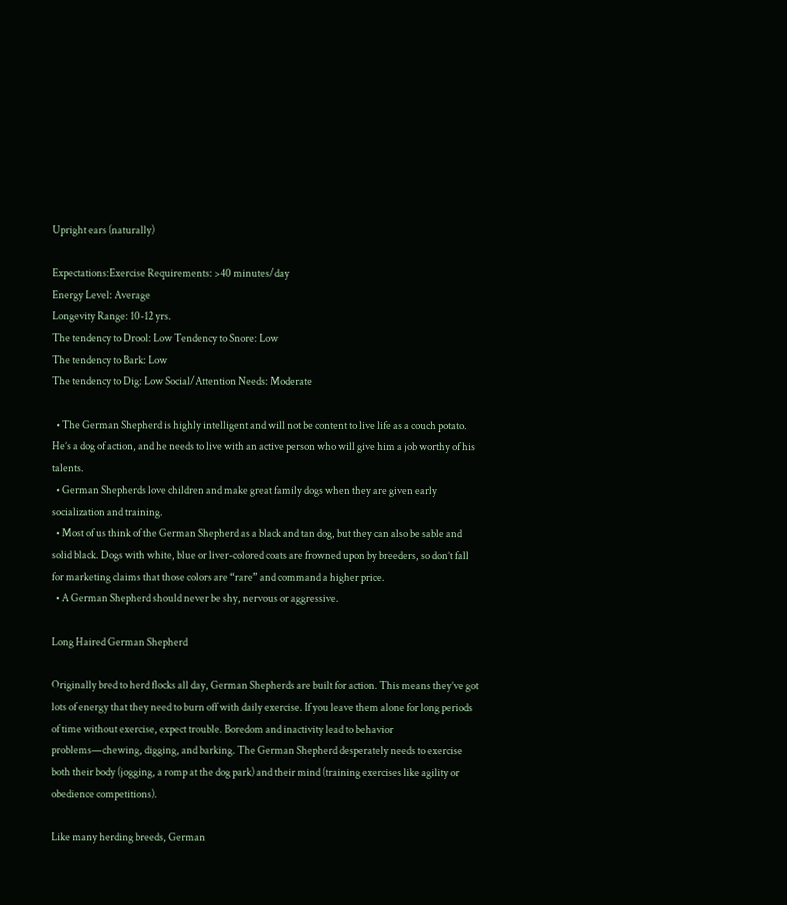Upright ears (naturally)

Expectations:Exercise Requirements: >40 minutes/day
Energy Level: Average
Longevity Range: 10-12 yrs.
The tendency to Drool: Low Tendency to Snore: Low
The tendency to Bark: Low
The tendency to Dig: Low Social/Attention Needs: Moderate

  • The German Shepherd is highly intelligent and will not be content to live life as a couch potato. He’s a dog of action, and he needs to live with an active person who will give him a job worthy of his talents.
  • German Shepherds love children and make great family dogs when they are given early socialization and training.
  • Most of us think of the German Shepherd as a black and tan dog, but they can also be sable and solid black. Dogs with white, blue or liver-colored coats are frowned upon by breeders, so don’t fall for marketing claims that those colors are “rare” and command a higher price.
  • A German Shepherd should never be shy, nervous or aggressive.

Long Haired German Shepherd

Originally bred to herd flocks all day, German Shepherds are built for action. This means they’ve got lots of energy that they need to burn off with daily exercise. If you leave them alone for long periods of time without exercise, expect trouble. Boredom and inactivity lead to behavior problems—chewing, digging, and barking. The German Shepherd desperately needs to exercise both their body (jogging, a romp at the dog park) and their mind (training exercises like agility or obedience competitions).

Like many herding breeds, German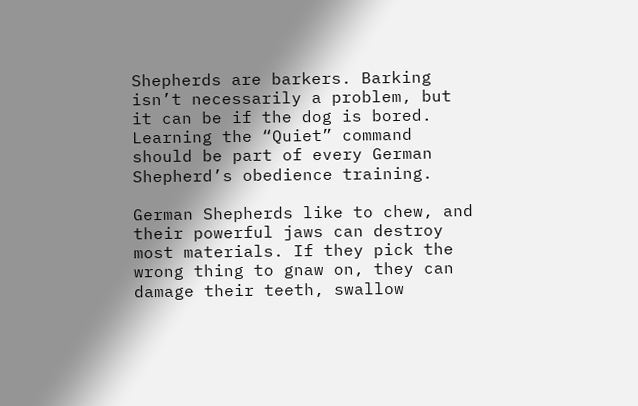Shepherds are barkers. Barking isn’t necessarily a problem, but it can be if the dog is bored. Learning the “Quiet” command should be part of every German Shepherd’s obedience training.

German Shepherds like to chew, and their powerful jaws can destroy most materials. If they pick the wrong thing to gnaw on, they can damage their teeth, swallow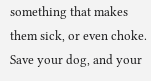something that makes them sick, or even choke. Save your dog, and your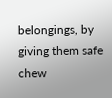belongings, by giving them safe chew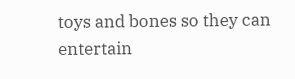toys and bones so they can entertain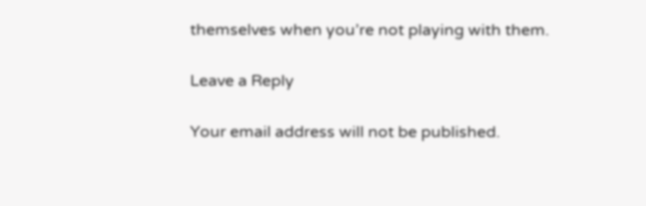themselves when you’re not playing with them.

Leave a Reply

Your email address will not be published.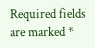Required fields are marked *